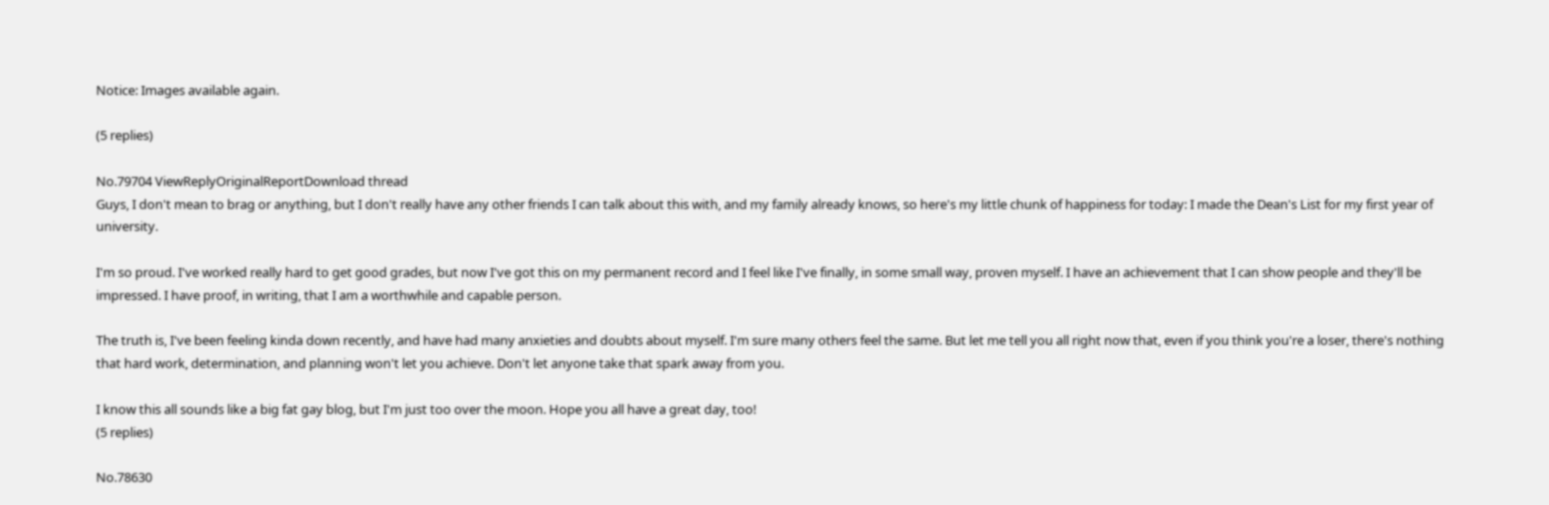Notice: Images available again.

(5 replies)

No.79704 ViewReplyOriginalReportDownload thread
Guys, I don't mean to brag or anything, but I don't really have any other friends I can talk about this with, and my family already knows, so here's my little chunk of happiness for today: I made the Dean's List for my first year of university.

I'm so proud. I've worked really hard to get good grades, but now I've got this on my permanent record and I feel like I've finally, in some small way, proven myself. I have an achievement that I can show people and they'll be impressed. I have proof, in writing, that I am a worthwhile and capable person.

The truth is, I've been feeling kinda down recently, and have had many anxieties and doubts about myself. I'm sure many others feel the same. But let me tell you all right now that, even if you think you're a loser, there's nothing that hard work, determination, and planning won't let you achieve. Don't let anyone take that spark away from you.

I know this all sounds like a big fat gay blog, but I'm just too over the moon. Hope you all have a great day, too!
(5 replies)

No.78630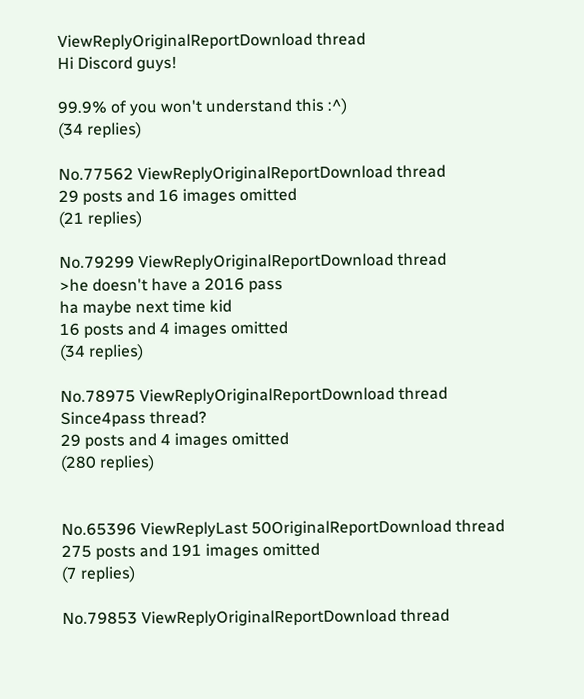ViewReplyOriginalReportDownload thread
Hi Discord guys!

99.9% of you won't understand this :^)
(34 replies)

No.77562 ViewReplyOriginalReportDownload thread
29 posts and 16 images omitted
(21 replies)

No.79299 ViewReplyOriginalReportDownload thread
>he doesn't have a 2016 pass
ha maybe next time kid
16 posts and 4 images omitted
(34 replies)

No.78975 ViewReplyOriginalReportDownload thread
Since4pass thread?
29 posts and 4 images omitted
(280 replies)


No.65396 ViewReplyLast 50OriginalReportDownload thread
275 posts and 191 images omitted
(7 replies)

No.79853 ViewReplyOriginalReportDownload thread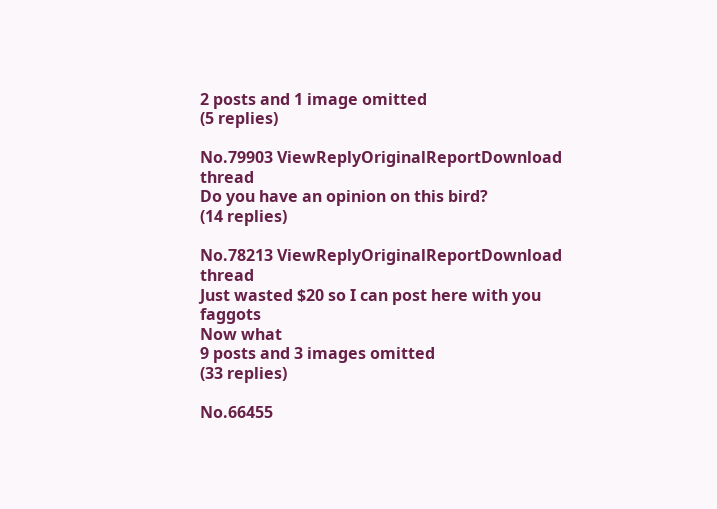2 posts and 1 image omitted
(5 replies)

No.79903 ViewReplyOriginalReportDownload thread
Do you have an opinion on this bird?
(14 replies)

No.78213 ViewReplyOriginalReportDownload thread
Just wasted $20 so I can post here with you faggots
Now what
9 posts and 3 images omitted
(33 replies)

No.66455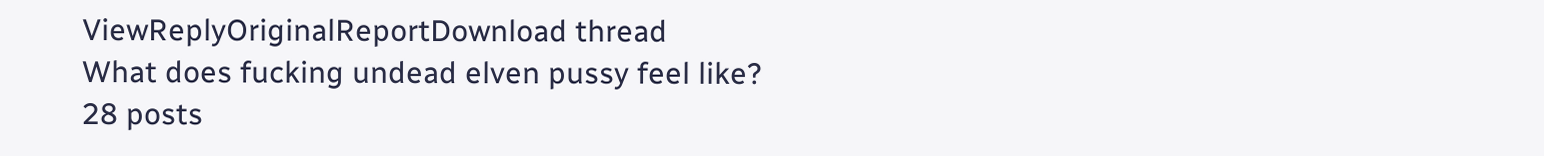ViewReplyOriginalReportDownload thread
What does fucking undead elven pussy feel like?
28 posts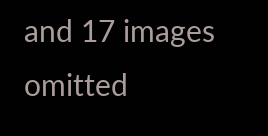and 17 images omitted